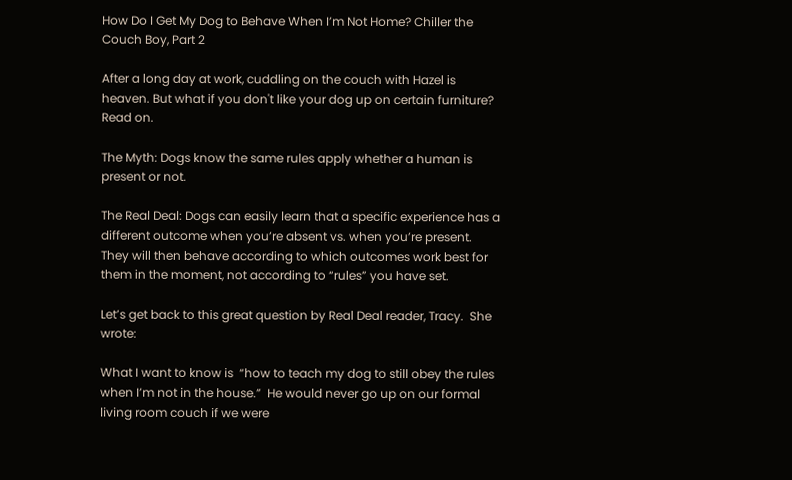How Do I Get My Dog to Behave When I’m Not Home? Chiller the Couch Boy, Part 2

After a long day at work, cuddling on the couch with Hazel is heaven. But what if you don't like your dog up on certain furniture? Read on.

The Myth: Dogs know the same rules apply whether a human is present or not.

The Real Deal: Dogs can easily learn that a specific experience has a different outcome when you’re absent vs. when you’re present.  They will then behave according to which outcomes work best for them in the moment, not according to “rules” you have set.

Let’s get back to this great question by Real Deal reader, Tracy.  She wrote:

What I want to know is  “how to teach my dog to still obey the rules when I’m not in the house.”  He would never go up on our formal living room couch if we were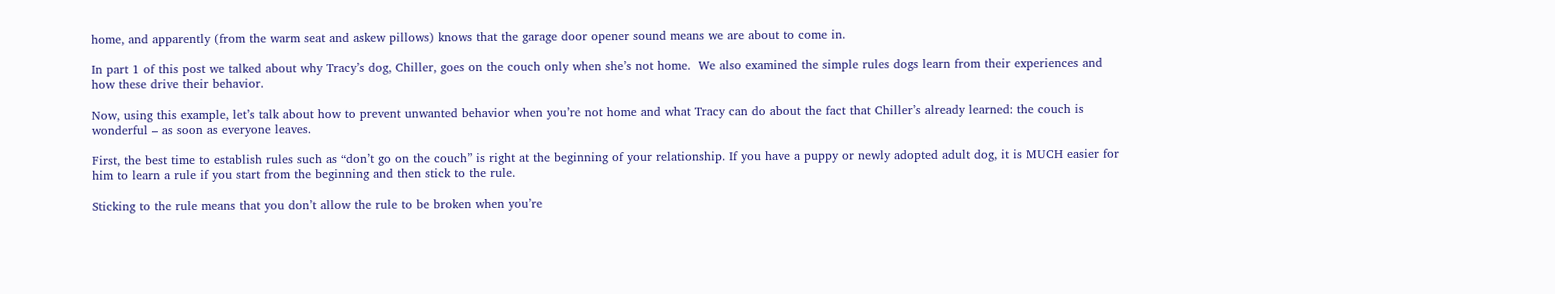home, and apparently (from the warm seat and askew pillows) knows that the garage door opener sound means we are about to come in.

In part 1 of this post we talked about why Tracy’s dog, Chiller, goes on the couch only when she’s not home.  We also examined the simple rules dogs learn from their experiences and how these drive their behavior.

Now, using this example, let’s talk about how to prevent unwanted behavior when you’re not home and what Tracy can do about the fact that Chiller’s already learned: the couch is wonderful – as soon as everyone leaves.

First, the best time to establish rules such as “don’t go on the couch” is right at the beginning of your relationship. If you have a puppy or newly adopted adult dog, it is MUCH easier for him to learn a rule if you start from the beginning and then stick to the rule.

Sticking to the rule means that you don’t allow the rule to be broken when you’re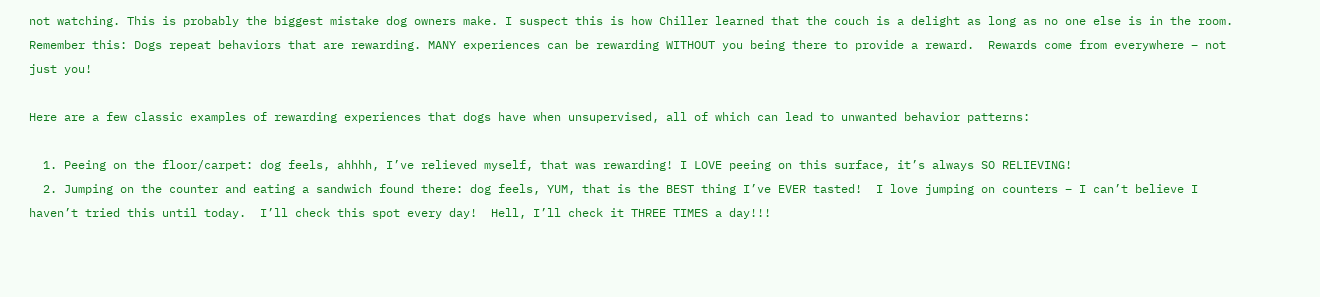not watching. This is probably the biggest mistake dog owners make. I suspect this is how Chiller learned that the couch is a delight as long as no one else is in the room.  Remember this: Dogs repeat behaviors that are rewarding. MANY experiences can be rewarding WITHOUT you being there to provide a reward.  Rewards come from everywhere – not just you!

Here are a few classic examples of rewarding experiences that dogs have when unsupervised, all of which can lead to unwanted behavior patterns:

  1. Peeing on the floor/carpet: dog feels, ahhhh, I’ve relieved myself, that was rewarding! I LOVE peeing on this surface, it’s always SO RELIEVING!
  2. Jumping on the counter and eating a sandwich found there: dog feels, YUM, that is the BEST thing I’ve EVER tasted!  I love jumping on counters – I can’t believe I haven’t tried this until today.  I’ll check this spot every day!  Hell, I’ll check it THREE TIMES a day!!!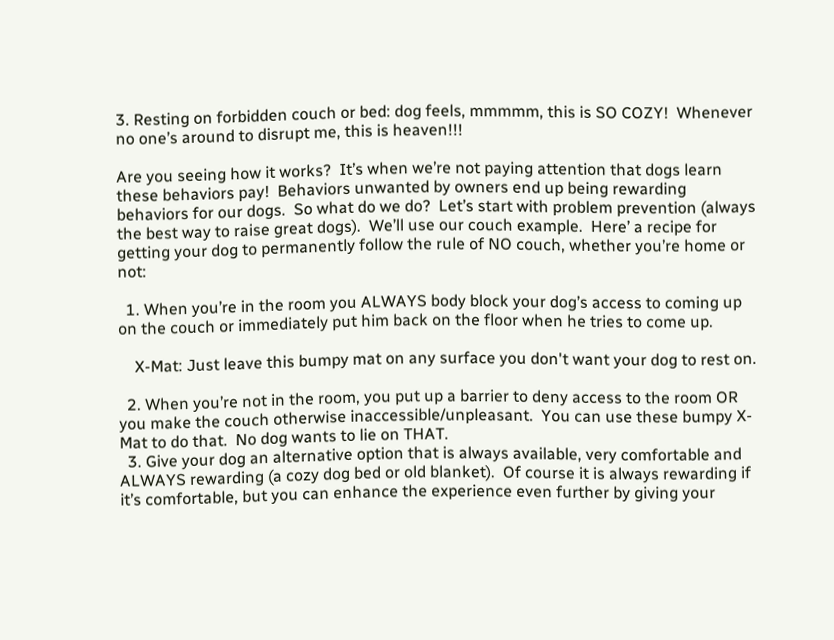3. Resting on forbidden couch or bed: dog feels, mmmmm, this is SO COZY!  Whenever no one’s around to disrupt me, this is heaven!!!

Are you seeing how it works?  It’s when we’re not paying attention that dogs learn these behaviors pay!  Behaviors unwanted by owners end up being rewarding behaviors for our dogs.  So what do we do?  Let’s start with problem prevention (always the best way to raise great dogs).  We’ll use our couch example.  Here’ a recipe for getting your dog to permanently follow the rule of NO couch, whether you’re home or not:

  1. When you’re in the room you ALWAYS body block your dog’s access to coming up on the couch or immediately put him back on the floor when he tries to come up.

    X-Mat: Just leave this bumpy mat on any surface you don't want your dog to rest on.

  2. When you’re not in the room, you put up a barrier to deny access to the room OR you make the couch otherwise inaccessible/unpleasant.  You can use these bumpy X-Mat to do that.  No dog wants to lie on THAT.
  3. Give your dog an alternative option that is always available, very comfortable and ALWAYS rewarding (a cozy dog bed or old blanket).  Of course it is always rewarding if it’s comfortable, but you can enhance the experience even further by giving your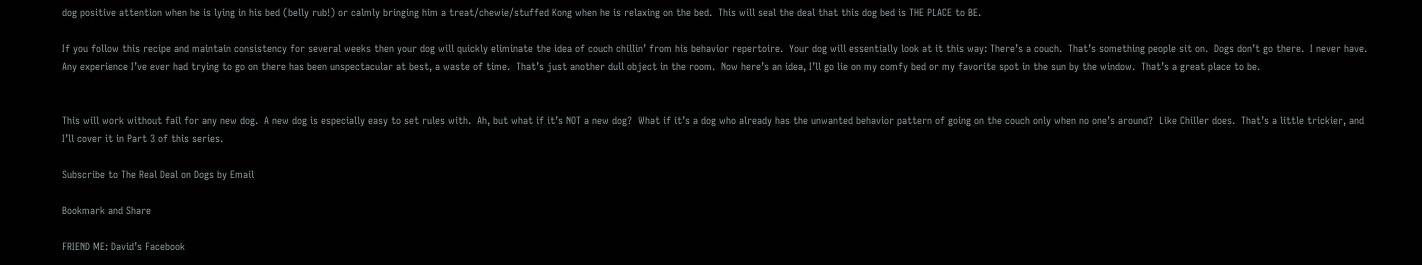dog positive attention when he is lying in his bed (belly rub!) or calmly bringing him a treat/chewie/stuffed Kong when he is relaxing on the bed.  This will seal the deal that this dog bed is THE PLACE to BE.

If you follow this recipe and maintain consistency for several weeks then your dog will quickly eliminate the idea of couch chillin’ from his behavior repertoire.  Your dog will essentially look at it this way: There’s a couch.  That’s something people sit on.  Dogs don’t go there.  I never have.  Any experience I’ve ever had trying to go on there has been unspectacular at best, a waste of time.  That’s just another dull object in the room.  Now here’s an idea, I’ll go lie on my comfy bed or my favorite spot in the sun by the window.  That’s a great place to be.


This will work without fail for any new dog.  A new dog is especially easy to set rules with.  Ah, but what if it’s NOT a new dog?  What if it’s a dog who already has the unwanted behavior pattern of going on the couch only when no one’s around?  Like Chiller does.  That’s a little trickier, and I’ll cover it in Part 3 of this series.

Subscribe to The Real Deal on Dogs by Email

Bookmark and Share

FRIEND ME: David’s Facebook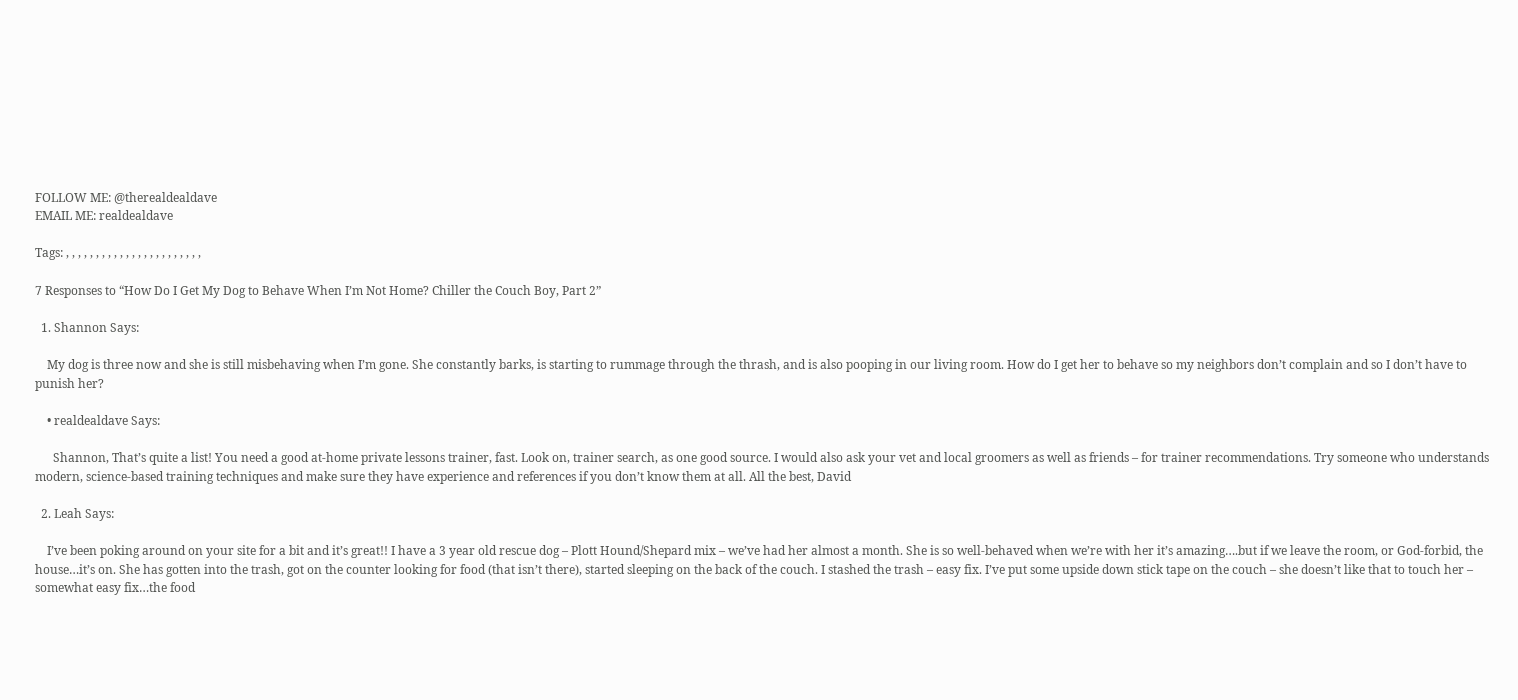FOLLOW ME: @therealdealdave
EMAIL ME: realdealdave

Tags: , , , , , , , , , , , , , , , , , , , , , , ,

7 Responses to “How Do I Get My Dog to Behave When I’m Not Home? Chiller the Couch Boy, Part 2”

  1. Shannon Says:

    My dog is three now and she is still misbehaving when I’m gone. She constantly barks, is starting to rummage through the thrash, and is also pooping in our living room. How do I get her to behave so my neighbors don’t complain and so I don’t have to punish her?

    • realdealdave Says:

      Shannon, That’s quite a list! You need a good at-home private lessons trainer, fast. Look on, trainer search, as one good source. I would also ask your vet and local groomers as well as friends – for trainer recommendations. Try someone who understands modern, science-based training techniques and make sure they have experience and references if you don’t know them at all. All the best, David

  2. Leah Says:

    I’ve been poking around on your site for a bit and it’s great!! I have a 3 year old rescue dog – Plott Hound/Shepard mix – we’ve had her almost a month. She is so well-behaved when we’re with her it’s amazing….but if we leave the room, or God-forbid, the house…it’s on. She has gotten into the trash, got on the counter looking for food (that isn’t there), started sleeping on the back of the couch. I stashed the trash – easy fix. I’ve put some upside down stick tape on the couch – she doesn’t like that to touch her – somewhat easy fix…the food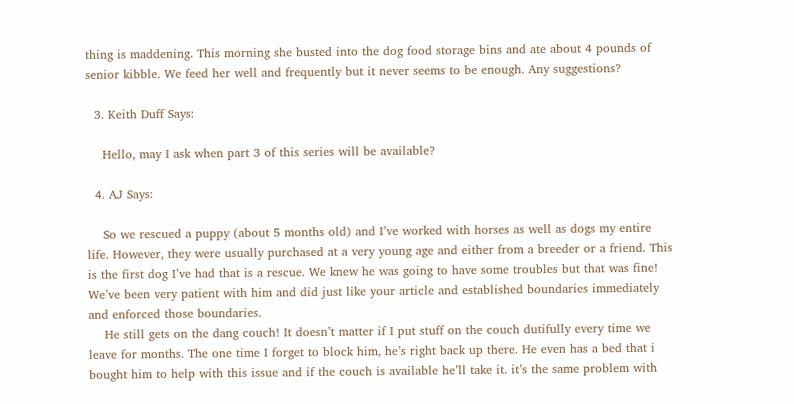thing is maddening. This morning she busted into the dog food storage bins and ate about 4 pounds of senior kibble. We feed her well and frequently but it never seems to be enough. Any suggestions?

  3. Keith Duff Says:

    Hello, may I ask when part 3 of this series will be available?

  4. AJ Says:

    So we rescued a puppy (about 5 months old) and I’ve worked with horses as well as dogs my entire life. However, they were usually purchased at a very young age and either from a breeder or a friend. This is the first dog I’ve had that is a rescue. We knew he was going to have some troubles but that was fine! We’ve been very patient with him and did just like your article and established boundaries immediately and enforced those boundaries.
    He still gets on the dang couch! It doesn’t matter if I put stuff on the couch dutifully every time we leave for months. The one time I forget to block him, he’s right back up there. He even has a bed that i bought him to help with this issue and if the couch is available he’ll take it. it’s the same problem with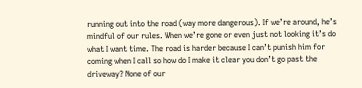running out into the road (way more dangerous). If we’re around, he’s mindful of our rules. When we’re gone or even just not looking it’s do what I want time. The road is harder because I can’t punish him for coming when I call so how do I make it clear you don’t go past the driveway? None of our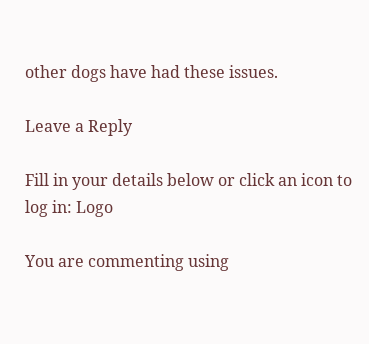other dogs have had these issues.

Leave a Reply

Fill in your details below or click an icon to log in: Logo

You are commenting using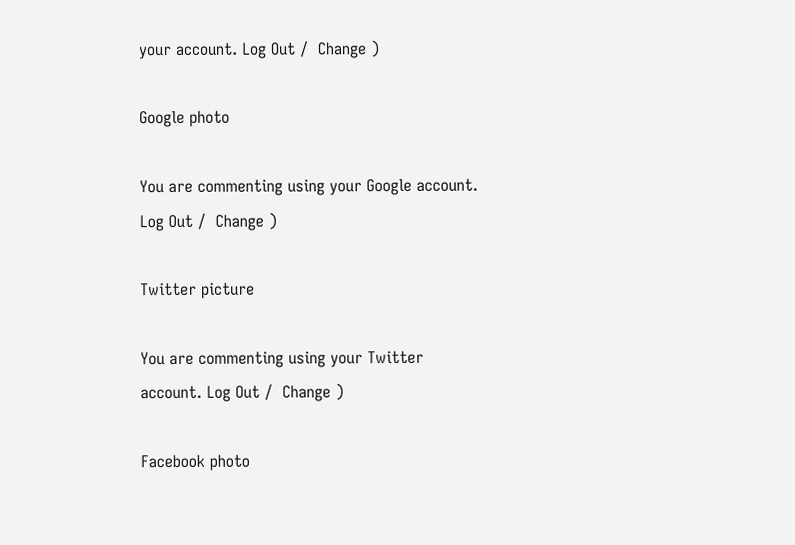your account. Log Out /  Change )

Google photo

You are commenting using your Google account. Log Out /  Change )

Twitter picture

You are commenting using your Twitter account. Log Out /  Change )

Facebook photo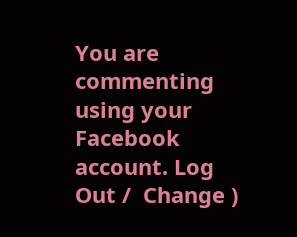You are commenting using your Facebook account. Log Out /  Change )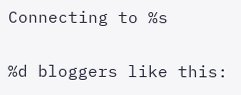Connecting to %s

%d bloggers like this: